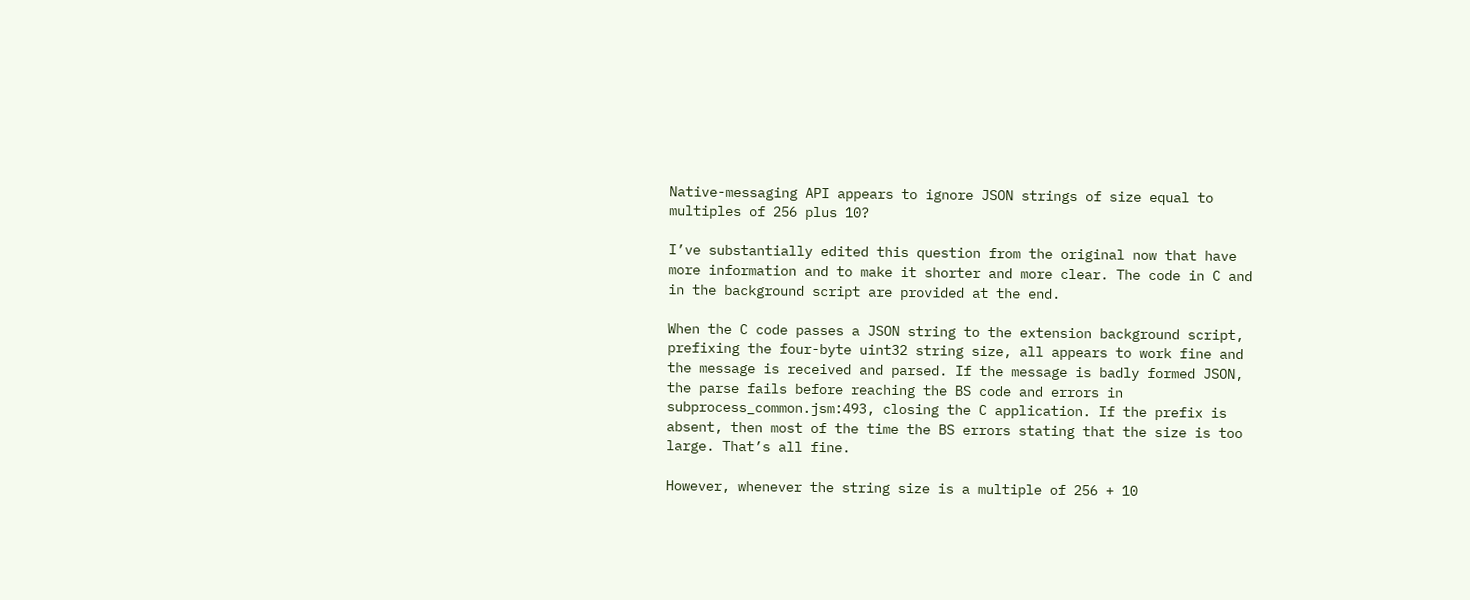Native-messaging API appears to ignore JSON strings of size equal to multiples of 256 plus 10?

I’ve substantially edited this question from the original now that have more information and to make it shorter and more clear. The code in C and in the background script are provided at the end.

When the C code passes a JSON string to the extension background script, prefixing the four-byte uint32 string size, all appears to work fine and the message is received and parsed. If the message is badly formed JSON, the parse fails before reaching the BS code and errors in subprocess_common.jsm:493, closing the C application. If the prefix is absent, then most of the time the BS errors stating that the size is too large. That’s all fine.

However, whenever the string size is a multiple of 256 + 10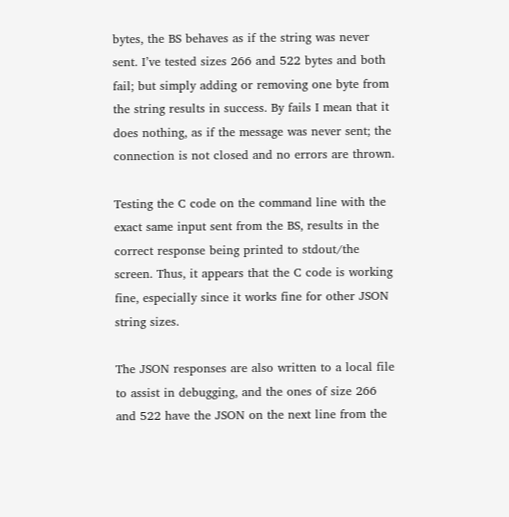bytes, the BS behaves as if the string was never sent. I’ve tested sizes 266 and 522 bytes and both fail; but simply adding or removing one byte from the string results in success. By fails I mean that it does nothing, as if the message was never sent; the connection is not closed and no errors are thrown.

Testing the C code on the command line with the exact same input sent from the BS, results in the correct response being printed to stdout/the screen. Thus, it appears that the C code is working fine, especially since it works fine for other JSON string sizes.

The JSON responses are also written to a local file to assist in debugging, and the ones of size 266 and 522 have the JSON on the next line from the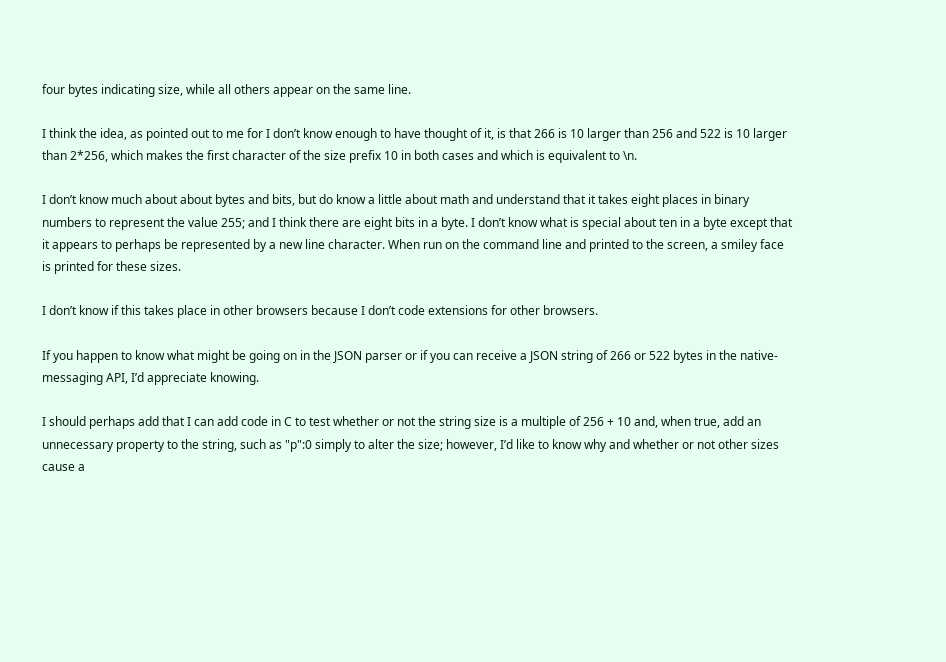four bytes indicating size, while all others appear on the same line.

I think the idea, as pointed out to me for I don’t know enough to have thought of it, is that 266 is 10 larger than 256 and 522 is 10 larger than 2*256, which makes the first character of the size prefix 10 in both cases and which is equivalent to \n.

I don’t know much about about bytes and bits, but do know a little about math and understand that it takes eight places in binary numbers to represent the value 255; and I think there are eight bits in a byte. I don’t know what is special about ten in a byte except that it appears to perhaps be represented by a new line character. When run on the command line and printed to the screen, a smiley face is printed for these sizes.

I don’t know if this takes place in other browsers because I don’t code extensions for other browsers.

If you happen to know what might be going on in the JSON parser or if you can receive a JSON string of 266 or 522 bytes in the native-messaging API, I’d appreciate knowing.

I should perhaps add that I can add code in C to test whether or not the string size is a multiple of 256 + 10 and, when true, add an unnecessary property to the string, such as "p":0 simply to alter the size; however, I’d like to know why and whether or not other sizes cause a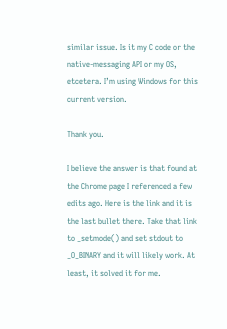similar issue. Is it my C code or the native-messaging API or my OS, etcetera. I’m using Windows for this current version.

Thank you.

I believe the answer is that found at the Chrome page I referenced a few edits ago. Here is the link and it is the last bullet there. Take that link to _setmode() and set stdout to _O_BINARY and it will likely work. At least, it solved it for me.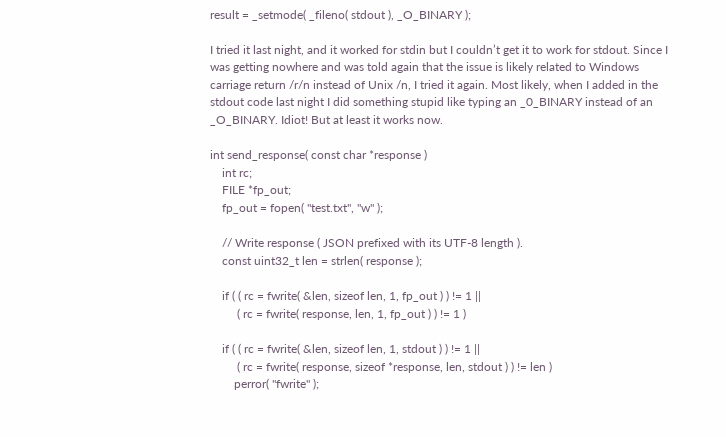result = _setmode( _fileno( stdout ), _O_BINARY );

I tried it last night, and it worked for stdin but I couldn’t get it to work for stdout. Since I was getting nowhere and was told again that the issue is likely related to Windows carriage return /r/n instead of Unix /n, I tried it again. Most likely, when I added in the stdout code last night I did something stupid like typing an _0_BINARY instead of an _O_BINARY. Idiot! But at least it works now.

int send_response( const char *response )
    int rc;
    FILE *fp_out;
    fp_out = fopen( "test.txt", "w" );

    // Write response ( JSON prefixed with its UTF-8 length ).
    const uint32_t len = strlen( response );

    if ( ( rc = fwrite( &len, sizeof len, 1, fp_out ) ) != 1 ||
         ( rc = fwrite( response, len, 1, fp_out ) ) != 1 )

    if ( ( rc = fwrite( &len, sizeof len, 1, stdout ) ) != 1 ||
         ( rc = fwrite( response, sizeof *response, len, stdout ) ) != len )
        perror( "fwrite" );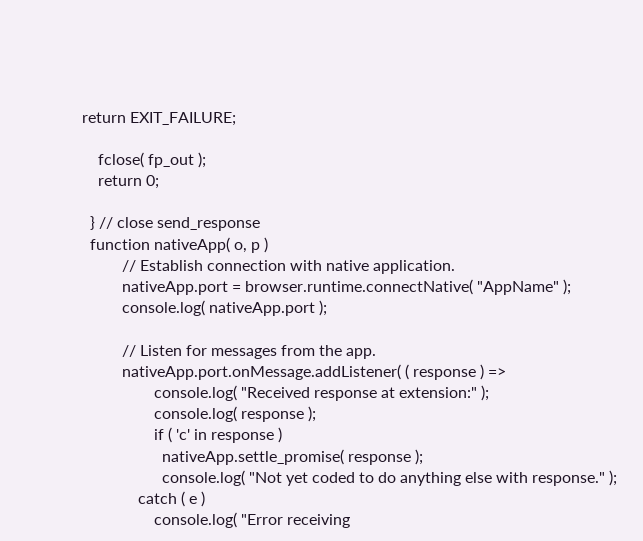return EXIT_FAILURE;

    fclose( fp_out );
    return 0;

  } // close send_response
  function nativeApp( o, p )
          // Establish connection with native application.
          nativeApp.port = browser.runtime.connectNative( "AppName" );
          console.log( nativeApp.port );

          // Listen for messages from the app.
          nativeApp.port.onMessage.addListener( ( response ) =>
                  console.log( "Received response at extension:" );
                  console.log( response );
                  if ( 'c' in response )
                    nativeApp.settle_promise( response );
                    console.log( "Not yet coded to do anything else with response." );
              catch ( e )
                  console.log( "Error receiving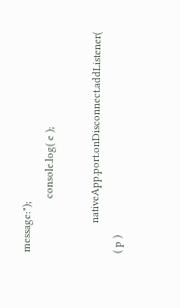message:");
                  console.log( e );

          nativeApp.port.onDisconnect.addListener( ( p )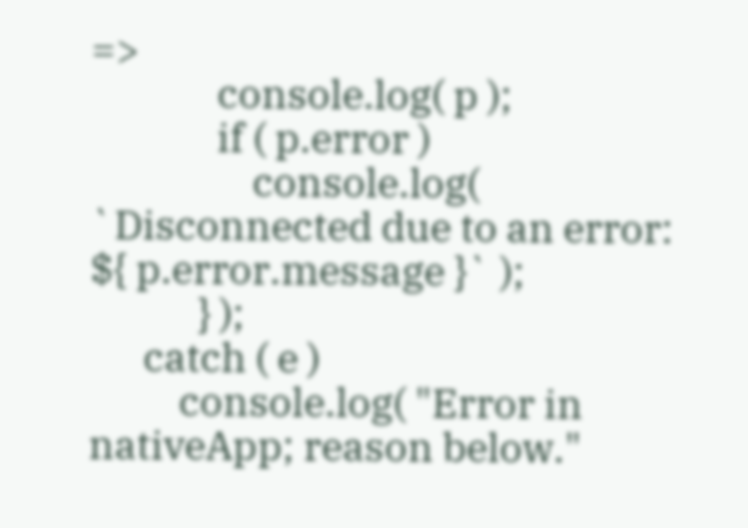=>
              console.log( p );
              if ( p.error )
                  console.log( `Disconnected due to an error: ${ p.error.message }` );
            } );
      catch ( e )
          console.log( "Error in nativeApp; reason below."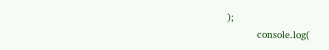);
          console.log(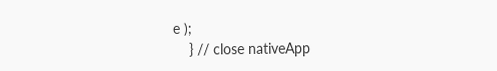e );
    } // close nativeApp